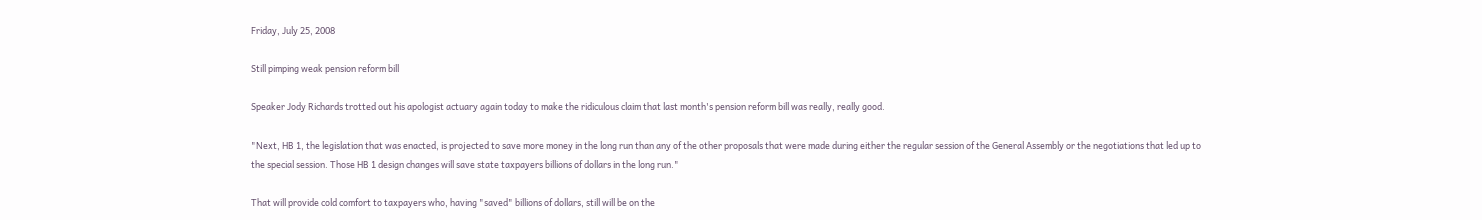Friday, July 25, 2008

Still pimping weak pension reform bill

Speaker Jody Richards trotted out his apologist actuary again today to make the ridiculous claim that last month's pension reform bill was really, really good.

"Next, HB 1, the legislation that was enacted, is projected to save more money in the long run than any of the other proposals that were made during either the regular session of the General Assembly or the negotiations that led up to the special session. Those HB 1 design changes will save state taxpayers billions of dollars in the long run."

That will provide cold comfort to taxpayers who, having "saved" billions of dollars, still will be on the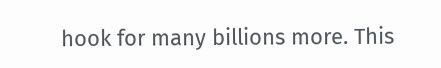hook for many billions more. This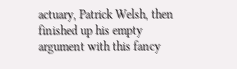actuary, Patrick Welsh, then finished up his empty argument with this fancy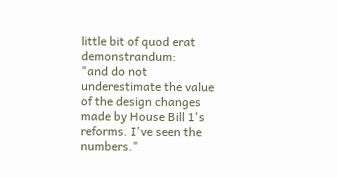little bit of quod erat demonstrandum:
"and do not underestimate the value of the design changes made by House Bill 1's reforms. I've seen the numbers."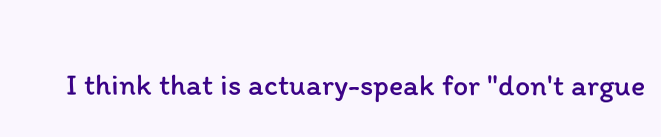I think that is actuary-speak for "don't argue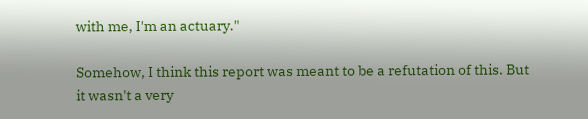with me, I'm an actuary."

Somehow, I think this report was meant to be a refutation of this. But it wasn't a very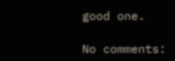good one.

No comments: